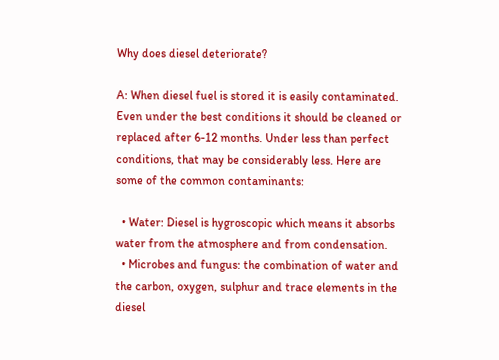Why does diesel deteriorate?

A: When diesel fuel is stored it is easily contaminated. Even under the best conditions it should be cleaned or replaced after 6-12 months. Under less than perfect conditions, that may be considerably less. Here are some of the common contaminants:

  • Water: Diesel is hygroscopic which means it absorbs water from the atmosphere and from condensation.
  • Microbes and fungus: the combination of water and the carbon, oxygen, sulphur and trace elements in the diesel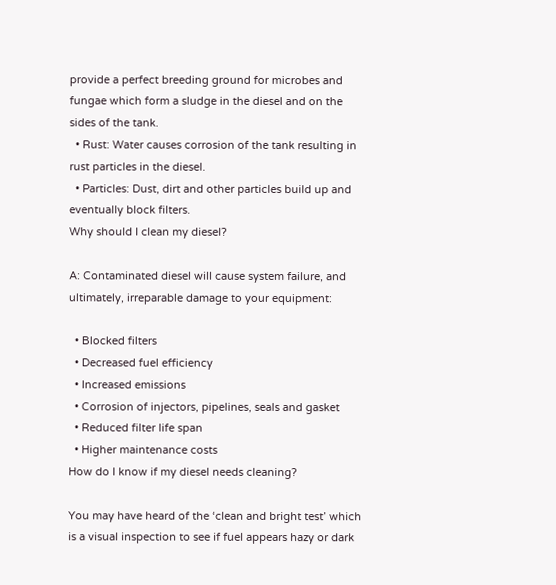provide a perfect breeding ground for microbes and fungae which form a sludge in the diesel and on the sides of the tank.
  • Rust: Water causes corrosion of the tank resulting in rust particles in the diesel.
  • Particles: Dust, dirt and other particles build up and eventually block filters.
Why should I clean my diesel?

A: Contaminated diesel will cause system failure, and ultimately, irreparable damage to your equipment:

  • Blocked filters
  • Decreased fuel efficiency
  • Increased emissions
  • Corrosion of injectors, pipelines, seals and gasket
  • Reduced filter life span
  • Higher maintenance costs
How do I know if my diesel needs cleaning?

You may have heard of the ‘clean and bright test’ which is a visual inspection to see if fuel appears hazy or dark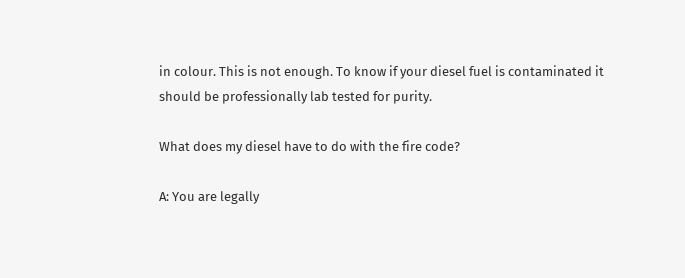in colour. This is not enough. To know if your diesel fuel is contaminated it should be professionally lab tested for purity.

What does my diesel have to do with the fire code?

A: You are legally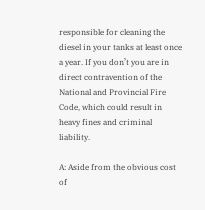responsible for cleaning the diesel in your tanks at least once a year. If you don’t you are in direct contravention of the National and Provincial Fire Code, which could result in heavy fines and criminal liability.

A: Aside from the obvious cost of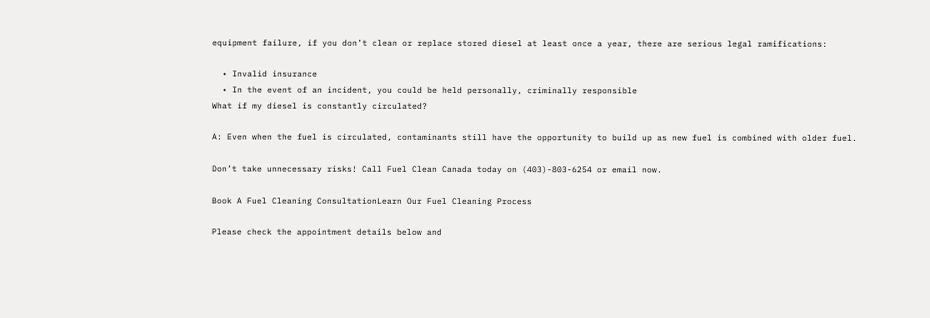equipment failure, if you don’t clean or replace stored diesel at least once a year, there are serious legal ramifications:

  • Invalid insurance
  • In the event of an incident, you could be held personally, criminally responsible
What if my diesel is constantly circulated?

A: Even when the fuel is circulated, contaminants still have the opportunity to build up as new fuel is combined with older fuel.

Don’t take unnecessary risks! Call Fuel Clean Canada today on (403)-803-6254 or email now.

Book A Fuel Cleaning ConsultationLearn Our Fuel Cleaning Process

Please check the appointment details below and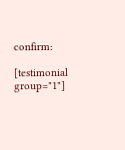confirm:

[testimonial group="1"]